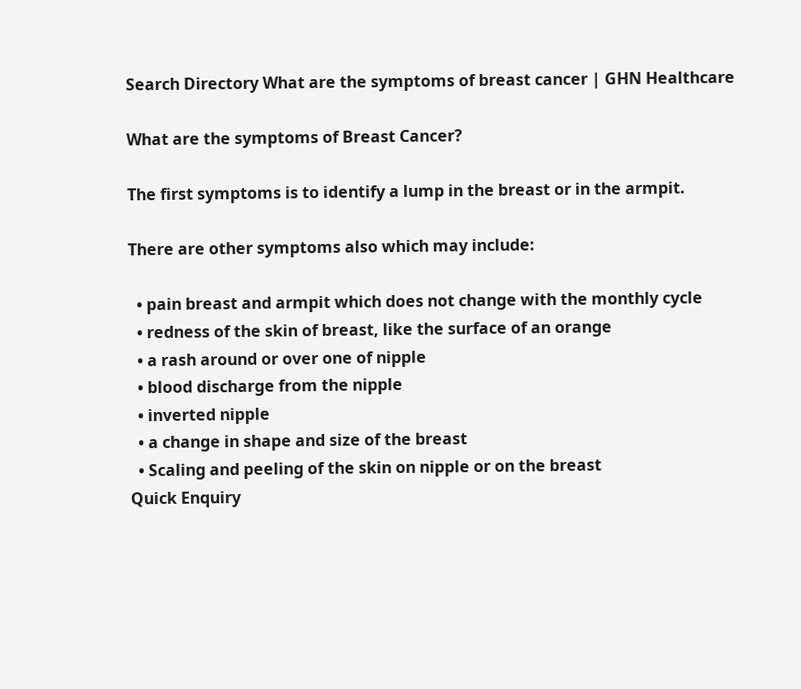Search Directory What are the symptoms of breast cancer | GHN Healthcare

What are the symptoms of Breast Cancer?

The first symptoms is to identify a lump in the breast or in the armpit.

There are other symptoms also which may include:

  • pain breast and armpit which does not change with the monthly cycle
  • redness of the skin of breast, like the surface of an orange
  • a rash around or over one of nipple
  • blood discharge from the nipple
  • inverted nipple
  • a change in shape and size of the breast
  • Scaling and peeling of the skin on nipple or on the breast
Quick Enquiry